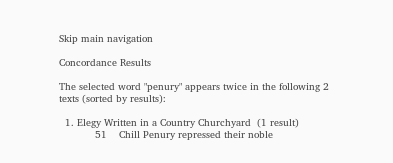Skip main navigation

Concordance Results

The selected word "penury" appears twice in the following 2 texts (sorted by results):

  1. Elegy Written in a Country Churchyard  (1 result)
            51    Chill Penury repressed their noble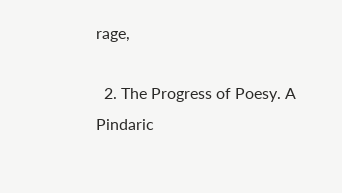rage,

  2. The Progress of Poesy. A Pindaric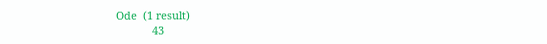Ode  (1 result)
            43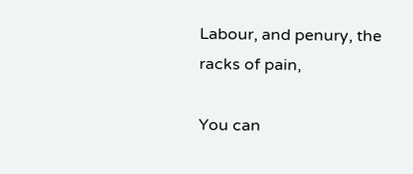Labour, and penury, the racks of pain,

You can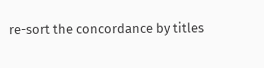re-sort the concordance by titles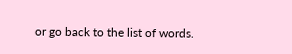or go back to the list of words.